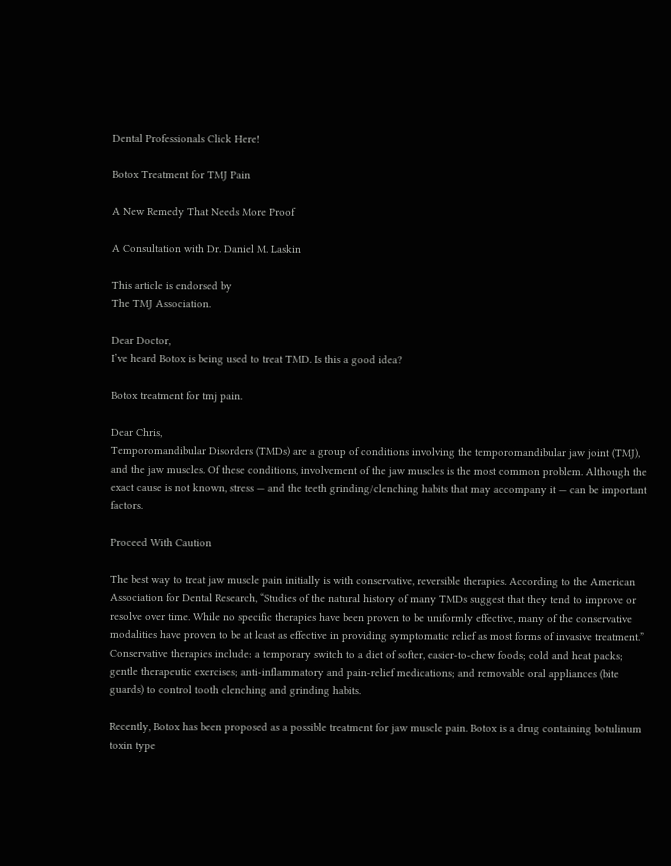Dental Professionals Click Here!

Botox Treatment for TMJ Pain

A New Remedy That Needs More Proof

A Consultation with Dr. Daniel M. Laskin

This article is endorsed by
The TMJ Association.

Dear Doctor,
I’ve heard Botox is being used to treat TMD. Is this a good idea?

Botox treatment for tmj pain.

Dear Chris,
Temporomandibular Disorders (TMDs) are a group of conditions involving the temporomandibular jaw joint (TMJ), and the jaw muscles. Of these conditions, involvement of the jaw muscles is the most common problem. Although the exact cause is not known, stress — and the teeth grinding/clenching habits that may accompany it — can be important factors.

Proceed With Caution

The best way to treat jaw muscle pain initially is with conservative, reversible therapies. According to the American Association for Dental Research, “Studies of the natural history of many TMDs suggest that they tend to improve or resolve over time. While no specific therapies have been proven to be uniformly effective, many of the conservative modalities have proven to be at least as effective in providing symptomatic relief as most forms of invasive treatment.” Conservative therapies include: a temporary switch to a diet of softer, easier-to-chew foods; cold and heat packs; gentle therapeutic exercises; anti-inflammatory and pain-relief medications; and removable oral appliances (bite guards) to control tooth clenching and grinding habits.

Recently, Botox has been proposed as a possible treatment for jaw muscle pain. Botox is a drug containing botulinum toxin type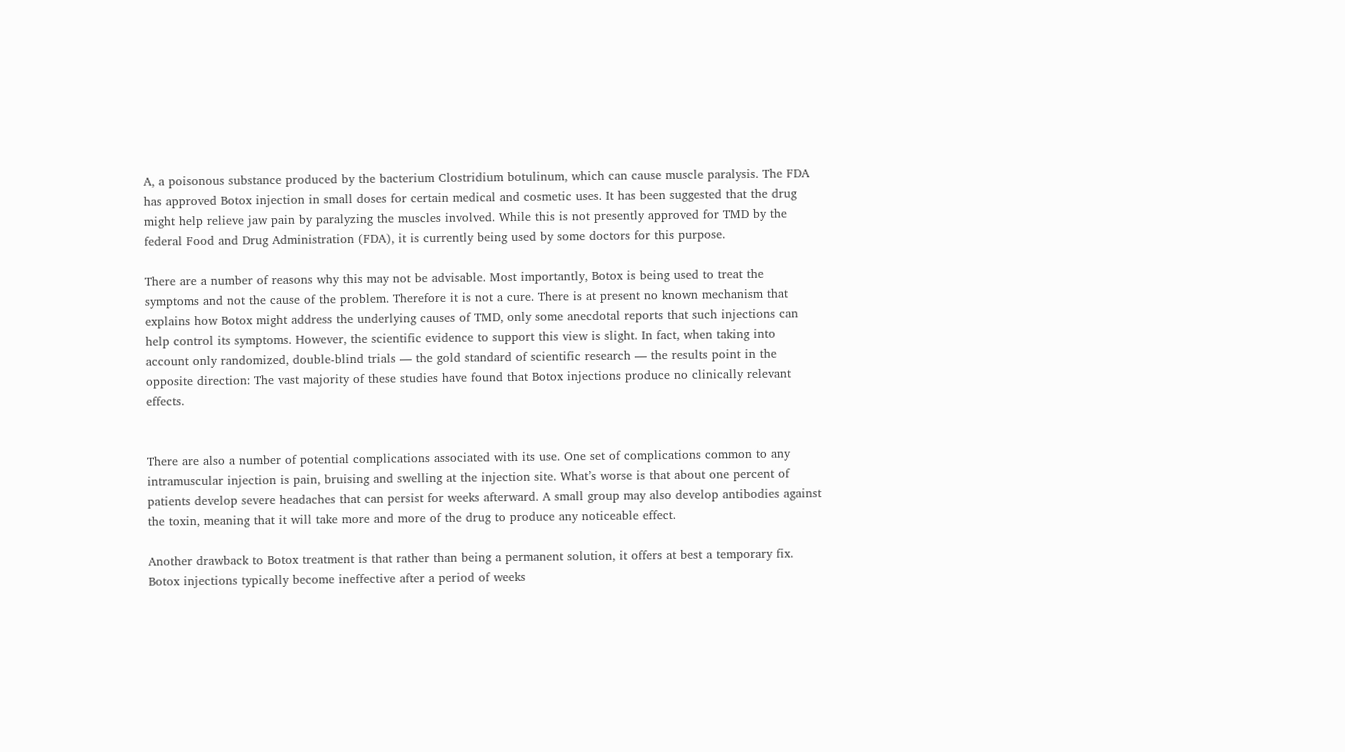A, a poisonous substance produced by the bacterium Clostridium botulinum, which can cause muscle paralysis. The FDA has approved Botox injection in small doses for certain medical and cosmetic uses. It has been suggested that the drug might help relieve jaw pain by paralyzing the muscles involved. While this is not presently approved for TMD by the federal Food and Drug Administration (FDA), it is currently being used by some doctors for this purpose.

There are a number of reasons why this may not be advisable. Most importantly, Botox is being used to treat the symptoms and not the cause of the problem. Therefore it is not a cure. There is at present no known mechanism that explains how Botox might address the underlying causes of TMD, only some anecdotal reports that such injections can help control its symptoms. However, the scientific evidence to support this view is slight. In fact, when taking into account only randomized, double-blind trials — the gold standard of scientific research — the results point in the opposite direction: The vast majority of these studies have found that Botox injections produce no clinically relevant effects.


There are also a number of potential complications associated with its use. One set of complications common to any intramuscular injection is pain, bruising and swelling at the injection site. What’s worse is that about one percent of patients develop severe headaches that can persist for weeks afterward. A small group may also develop antibodies against the toxin, meaning that it will take more and more of the drug to produce any noticeable effect.

Another drawback to Botox treatment is that rather than being a permanent solution, it offers at best a temporary fix. Botox injections typically become ineffective after a period of weeks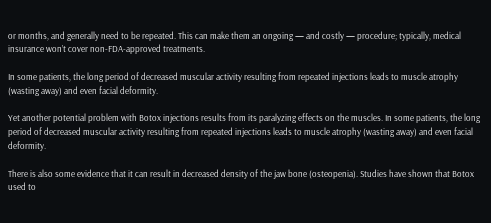or months, and generally need to be repeated. This can make them an ongoing — and costly — procedure; typically, medical insurance won’t cover non-FDA-approved treatments.

In some patients, the long period of decreased muscular activity resulting from repeated injections leads to muscle atrophy (wasting away) and even facial deformity.

Yet another potential problem with Botox injections results from its paralyzing effects on the muscles. In some patients, the long period of decreased muscular activity resulting from repeated injections leads to muscle atrophy (wasting away) and even facial deformity.

There is also some evidence that it can result in decreased density of the jaw bone (osteopenia). Studies have shown that Botox used to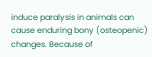induce paralysis in animals can cause enduring bony (osteopenic) changes. Because of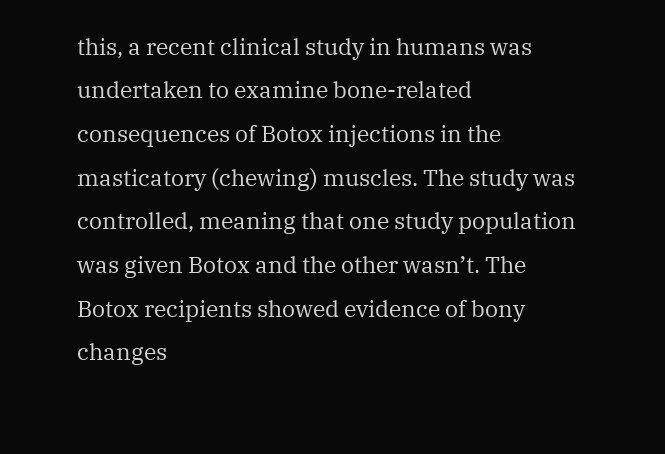this, a recent clinical study in humans was undertaken to examine bone-related consequences of Botox injections in the masticatory (chewing) muscles. The study was controlled, meaning that one study population was given Botox and the other wasn’t. The Botox recipients showed evidence of bony changes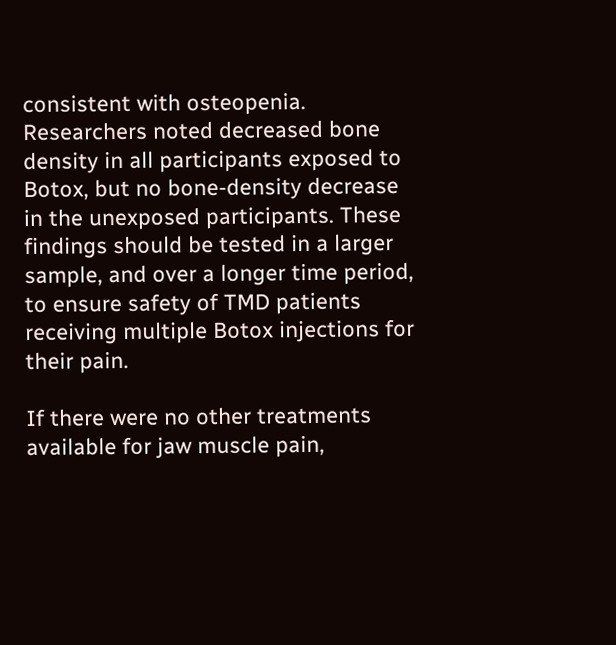consistent with osteopenia. Researchers noted decreased bone density in all participants exposed to Botox, but no bone-density decrease in the unexposed participants. These findings should be tested in a larger sample, and over a longer time period, to ensure safety of TMD patients receiving multiple Botox injections for their pain.

If there were no other treatments available for jaw muscle pain,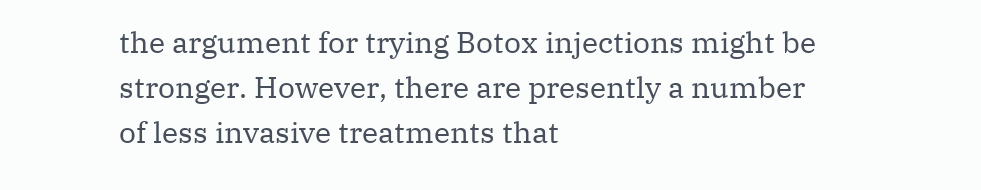the argument for trying Botox injections might be stronger. However, there are presently a number of less invasive treatments that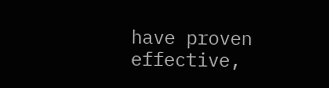have proven effective,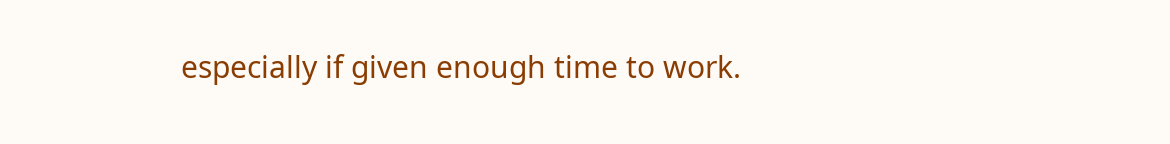especially if given enough time to work.